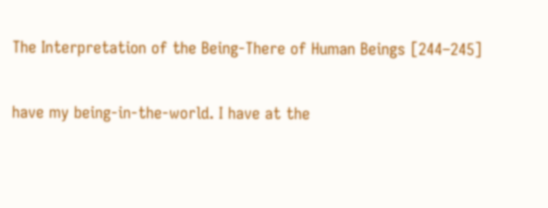The Interpretation of the Being-There of Human Beings [244–245]

have my being-in-the-world. I have at the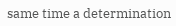same time a determination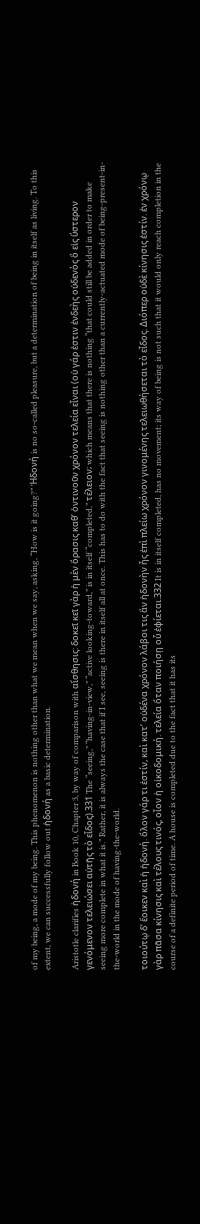of my being, a mode of my being. This phenomenon is nothing other than what we mean when we say, asking, “How is it going?” Ἡδονή is no so-called pleasure, but a determination of being in itself as living. To this extent, we can successfully follow out ἡδονή as a basic determination.

Aristotle clarifies ἡδονή in Book 10, Chapter 3, by way of comparison with αἴσθησις: δοκεῖ κεῖ γὰρ ἡ μὲν ὅρασις καθ’ ὁντινοῦν χρόνον τελεία εἶναι (οὐ γάρ ἐστιν ἐνδεὴς οὐδενὸς ὃ εἰς ὕστερον γενόμενον τελειώσει αὐτῆς τὸ εἶδος).331 The “seeing,” “having-in-view,” “active looking-toward,” is in itself “completed,” τέλειον; which means that there is nothing “that could still be added in order to make seeing more complete in what it is.” Rather, it is always the case that if I see, seeing is there in itself all at once. This has to do with the fact that seeing is nothing other than a currently-actuated mode of being-present-in-the-world in the mode of having-the-world.

τοιούτῳ δ’ ἔοικεν καὶ ἡ ἡδονή. ὅλον γάρ τι ἐστίν, καὶ κατ’ οὐδένα χρόνον λάβοι τις ἂν ἡδονὴν ἧς ἐπὶ πλείω χρόνον γινομένης τελειωθήσεται τὸ εἶδος. Διόπερ οὐδὲ κίνησις ἐστίν. ἐν χρόνῳ γὰρ πᾶσα κίνησις καὶ τέλους τινός, οἷον ἡ οἰκοδομική. τελεία ὅταν ποιήσῃ οὗ ἐφίεται.332 It is in itself completed, has no movement; its way of being is not such that it would only reach completion in the course of a definite period of time. A house is completed due to the fact that it has its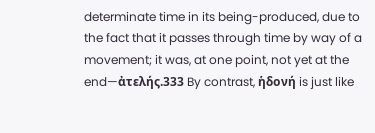determinate time in its being-produced, due to the fact that it passes through time by way of a movement; it was, at one point, not yet at the end—ἀτελής.333 By contrast, ἡδονή is just like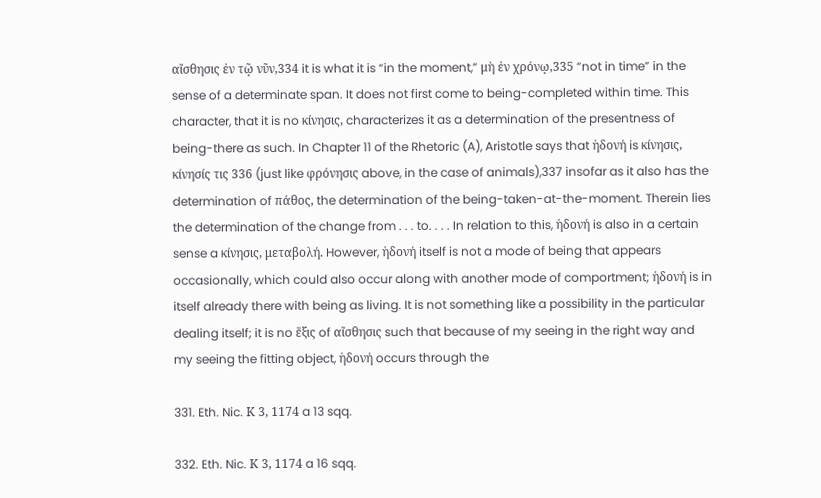αἴσθησις ἐν τῷ νῦν,334 it is what it is “in the moment,” μὴ ἐν χρόνῳ,335 “not in time” in the sense of a determinate span. It does not first come to being-completed within time. This character, that it is no κίνησις, characterizes it as a determination of the presentness of being-there as such. In Chapter 11 of the Rhetoric (A), Aristotle says that ἡδονή is κίνησις, κίνησίς τις 336 (just like φρόνησις above, in the case of animals),337 insofar as it also has the determination of πάθος, the determination of the being-taken-at-the-moment. Therein lies the determination of the change from . . . to. . . . In relation to this, ἡδονή is also in a certain sense a κίνησις, μεταβολή. However, ἡδονή itself is not a mode of being that appears occasionally, which could also occur along with another mode of comportment; ἡδονή is in itself already there with being as living. It is not something like a possibility in the particular dealing itself; it is no ἕξις of αἴσθησις such that because of my seeing in the right way and my seeing the fitting object, ἡδονή occurs through the

331. Eth. Nic. Κ 3, 1174 a 13 sqq.

332. Eth. Nic. Κ 3, 1174 a 16 sqq.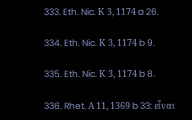333. Eth. Nic. Κ 3, 1174 a 26.

334. Eth. Nic. Κ 3, 1174 b 9.

335. Eth. Nic. Κ 3, 1174 b 8.

336. Rhet. Α 11, 1369 b 33: εἶναι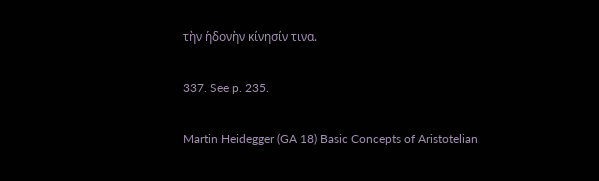τὴν ἡδονὴν κίνησίν τινα.

337. See p. 235.

Martin Heidegger (GA 18) Basic Concepts of Aristotelian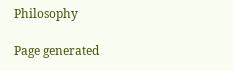Philosophy

Page generated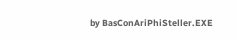by BasConAriPhiSteller.EXE